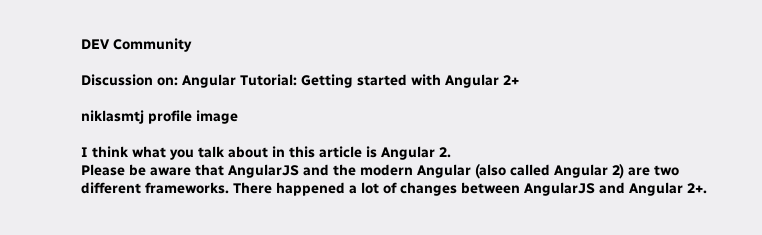DEV Community

Discussion on: Angular Tutorial: Getting started with Angular 2+

niklasmtj profile image

I think what you talk about in this article is Angular 2.
Please be aware that AngularJS and the modern Angular (also called Angular 2) are two different frameworks. There happened a lot of changes between AngularJS and Angular 2+.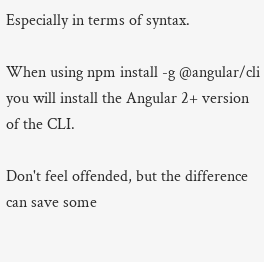Especially in terms of syntax.

When using npm install -g @angular/cli you will install the Angular 2+ version of the CLI.

Don't feel offended, but the difference can save some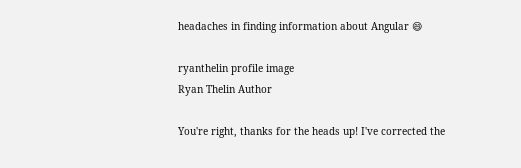headaches in finding information about Angular 😄

ryanthelin profile image
Ryan Thelin Author

You're right, thanks for the heads up! I've corrected the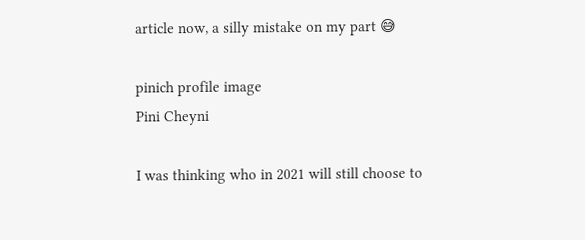article now, a silly mistake on my part 😅

pinich profile image
Pini Cheyni

I was thinking who in 2021 will still choose to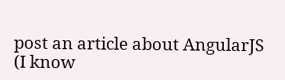post an article about AngularJS (I know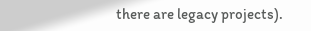there are legacy projects).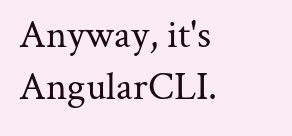Anyway, it's AngularCLI.